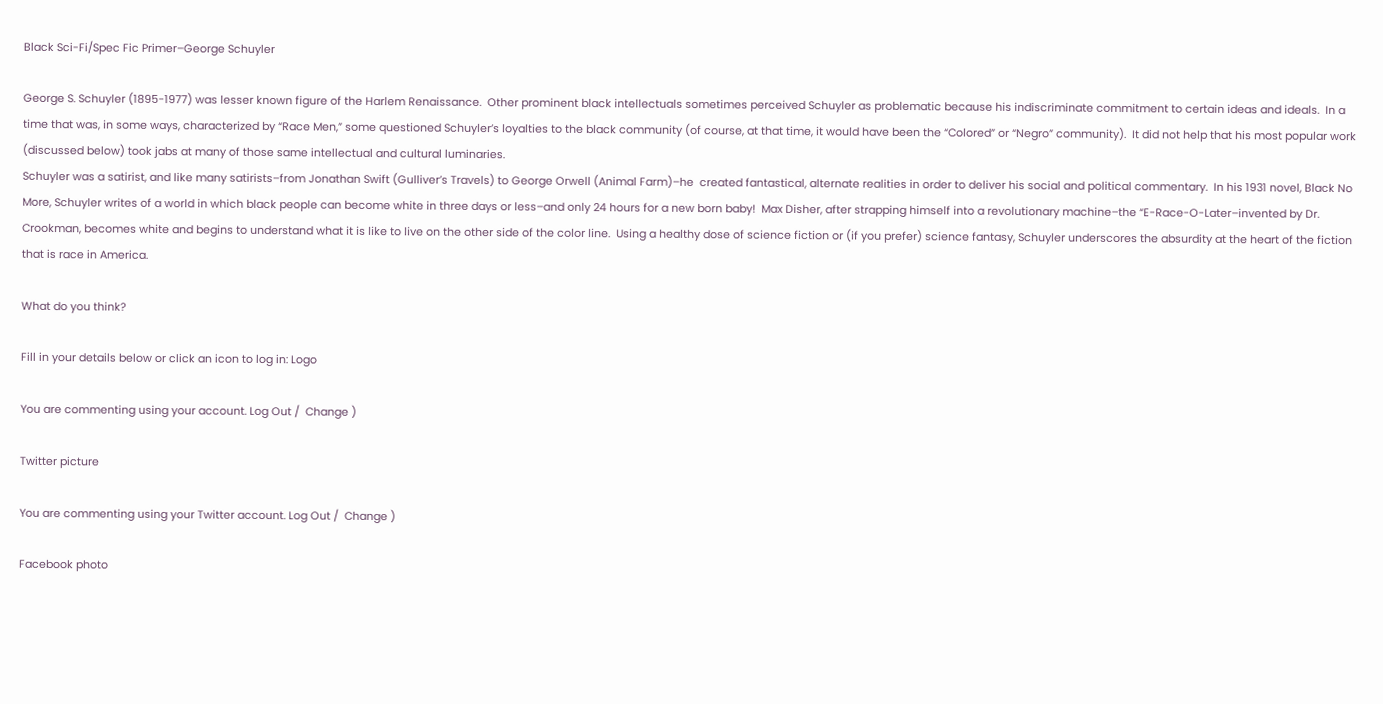Black Sci-Fi/Spec Fic Primer–George Schuyler

George S. Schuyler (1895-1977) was lesser known figure of the Harlem Renaissance.  Other prominent black intellectuals sometimes perceived Schuyler as problematic because his indiscriminate commitment to certain ideas and ideals.  In a time that was, in some ways, characterized by “Race Men,” some questioned Schuyler’s loyalties to the black community (of course, at that time, it would have been the “Colored” or “Negro” community).  It did not help that his most popular work (discussed below) took jabs at many of those same intellectual and cultural luminaries.
Schuyler was a satirist, and like many satirists–from Jonathan Swift (Gulliver’s Travels) to George Orwell (Animal Farm)–he  created fantastical, alternate realities in order to deliver his social and political commentary.  In his 1931 novel, Black No More, Schuyler writes of a world in which black people can become white in three days or less–and only 24 hours for a new born baby!  Max Disher, after strapping himself into a revolutionary machine–the “E-Race-O-Later–invented by Dr. Crookman, becomes white and begins to understand what it is like to live on the other side of the color line.  Using a healthy dose of science fiction or (if you prefer) science fantasy, Schuyler underscores the absurdity at the heart of the fiction that is race in America.

What do you think?

Fill in your details below or click an icon to log in: Logo

You are commenting using your account. Log Out /  Change )

Twitter picture

You are commenting using your Twitter account. Log Out /  Change )

Facebook photo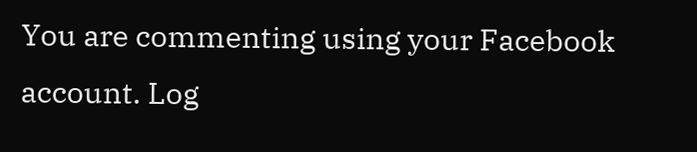You are commenting using your Facebook account. Log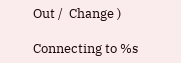Out /  Change )

Connecting to %s